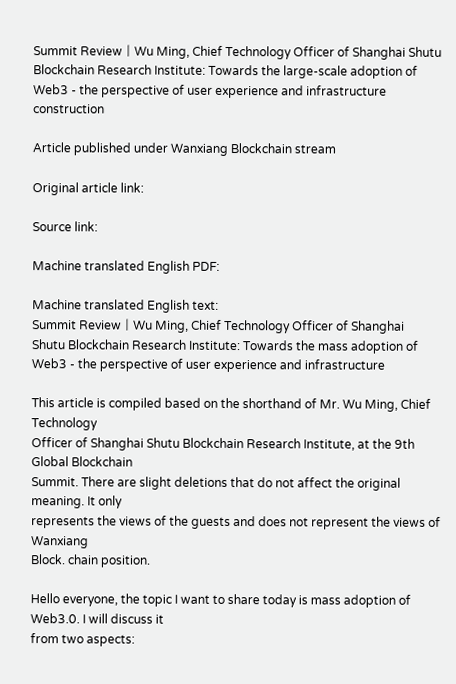Summit Review丨Wu Ming, Chief Technology Officer of Shanghai Shutu Blockchain Research Institute: Towards the large-scale adoption of Web3 - the perspective of user experience and infrastructure construction

Article published under Wanxiang Blockchain stream

Original article link:

Source link:

Machine translated English PDF:

Machine translated English text:
Summit Review丨Wu Ming, Chief Technology Officer of Shanghai
Shutu Blockchain Research Institute: Towards the mass adoption of
Web3 - the perspective of user experience and infrastructure

This article is compiled based on the shorthand of Mr. Wu Ming, Chief Technology
Officer of Shanghai Shutu Blockchain Research Institute, at the 9th Global Blockchain
Summit. There are slight deletions that do not affect the original meaning. It only
represents the views of the guests and does not represent the views of Wanxiang
Block. chain position.

Hello everyone, the topic I want to share today is mass adoption of Web3.0. I will discuss it
from two aspects: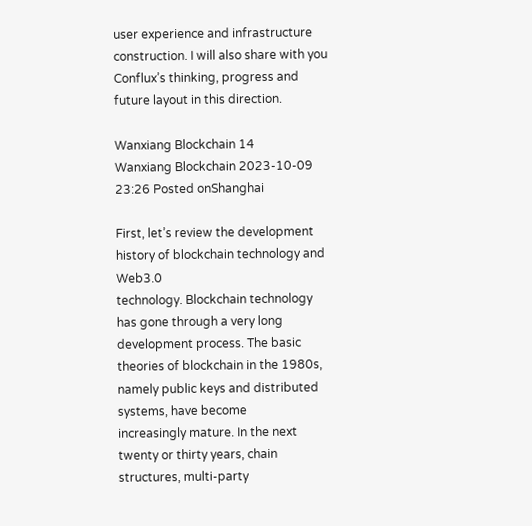user experience and infrastructure construction. I will also share with you
Conflux’s thinking, progress and future layout in this direction.

Wanxiang Blockchain 14
Wanxiang Blockchain 2023-10-09 23:26 Posted onShanghai

First, let’s review the development history of blockchain technology and Web3.0
technology. Blockchain technology has gone through a very long development process. The basic
theories of blockchain in the 1980s, namely public keys and distributed systems, have become
increasingly mature. In the next twenty or thirty years, chain structures, multi-party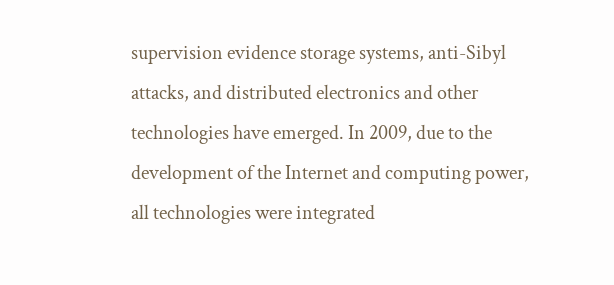supervision evidence storage systems, anti-Sibyl attacks, and distributed electronics and other
technologies have emerged. In 2009, due to the development of the Internet and computing power,
all technologies were integrated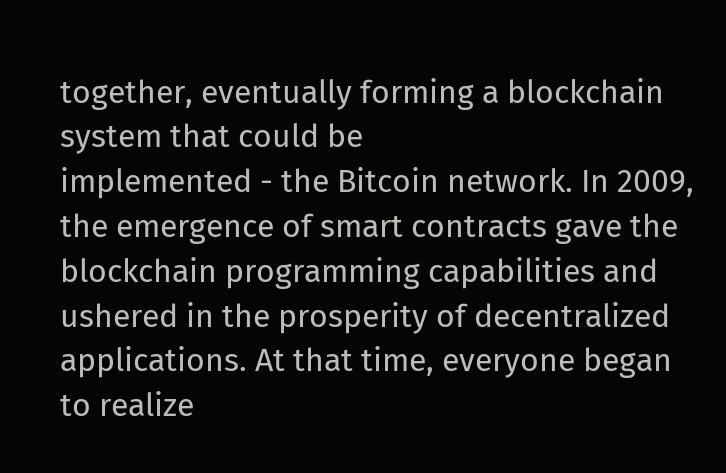together, eventually forming a blockchain system that could be
implemented - the Bitcoin network. In 2009, the emergence of smart contracts gave the
blockchain programming capabilities and ushered in the prosperity of decentralized
applications. At that time, everyone began to realize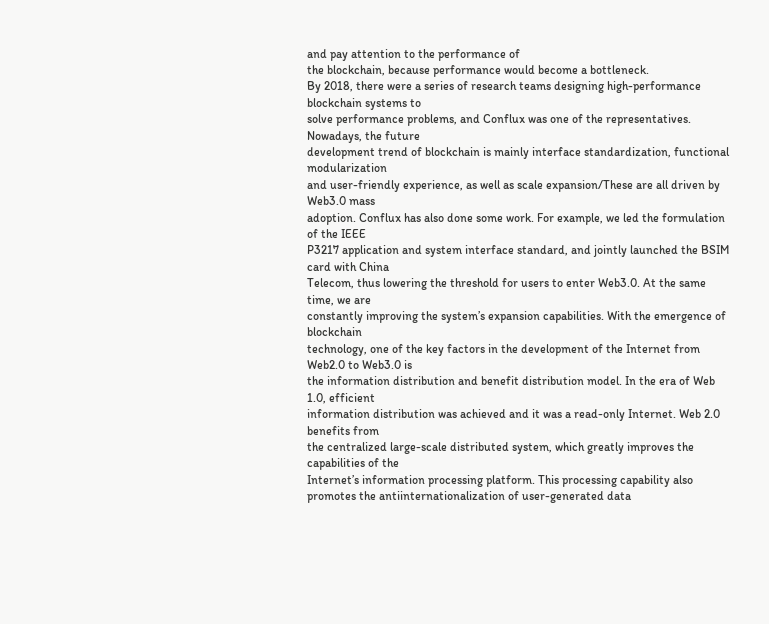and pay attention to the performance of
the blockchain, because performance would become a bottleneck.
By 2018, there were a series of research teams designing high-performance blockchain systems to
solve performance problems, and Conflux was one of the representatives. Nowadays, the future
development trend of blockchain is mainly interface standardization, functional modularization
and user-friendly experience, as well as scale expansion/These are all driven by Web3.0 mass
adoption. Conflux has also done some work. For example, we led the formulation of the IEEE
P3217 application and system interface standard, and jointly launched the BSIM card with China
Telecom, thus lowering the threshold for users to enter Web3.0. At the same time, we are
constantly improving the system’s expansion capabilities. With the emergence of blockchain
technology, one of the key factors in the development of the Internet from Web2.0 to Web3.0 is
the information distribution and benefit distribution model. In the era of Web 1.0, efficient
information distribution was achieved and it was a read-only Internet. Web 2.0 benefits from
the centralized large-scale distributed system, which greatly improves the capabilities of the
Internet’s information processing platform. This processing capability also promotes the antiinternationalization of user-generated data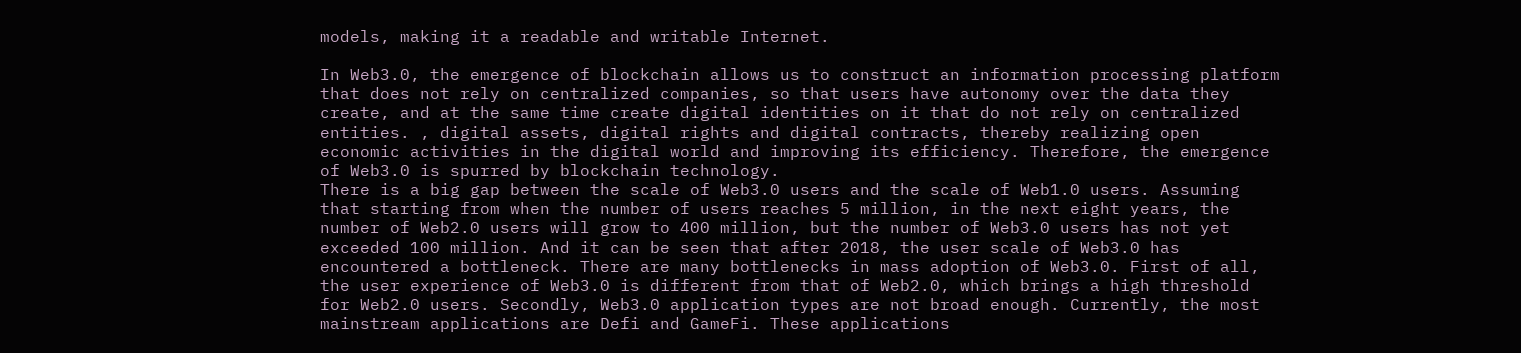models, making it a readable and writable Internet.

In Web3.0, the emergence of blockchain allows us to construct an information processing platform
that does not rely on centralized companies, so that users have autonomy over the data they
create, and at the same time create digital identities on it that do not rely on centralized
entities. , digital assets, digital rights and digital contracts, thereby realizing open
economic activities in the digital world and improving its efficiency. Therefore, the emergence
of Web3.0 is spurred by blockchain technology.
There is a big gap between the scale of Web3.0 users and the scale of Web1.0 users. Assuming
that starting from when the number of users reaches 5 million, in the next eight years, the
number of Web2.0 users will grow to 400 million, but the number of Web3.0 users has not yet
exceeded 100 million. And it can be seen that after 2018, the user scale of Web3.0 has
encountered a bottleneck. There are many bottlenecks in mass adoption of Web3.0. First of all,
the user experience of Web3.0 is different from that of Web2.0, which brings a high threshold
for Web2.0 users. Secondly, Web3.0 application types are not broad enough. Currently, the most
mainstream applications are Defi and GameFi. These applications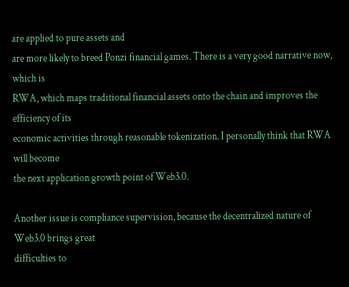are applied to pure assets and
are more likely to breed Ponzi financial games. There is a very good narrative now, which is
RWA, which maps traditional financial assets onto the chain and improves the efficiency of its
economic activities through reasonable tokenization. I personally think that RWA will become
the next application growth point of Web3.0.

Another issue is compliance supervision, because the decentralized nature of Web3.0 brings great
difficulties to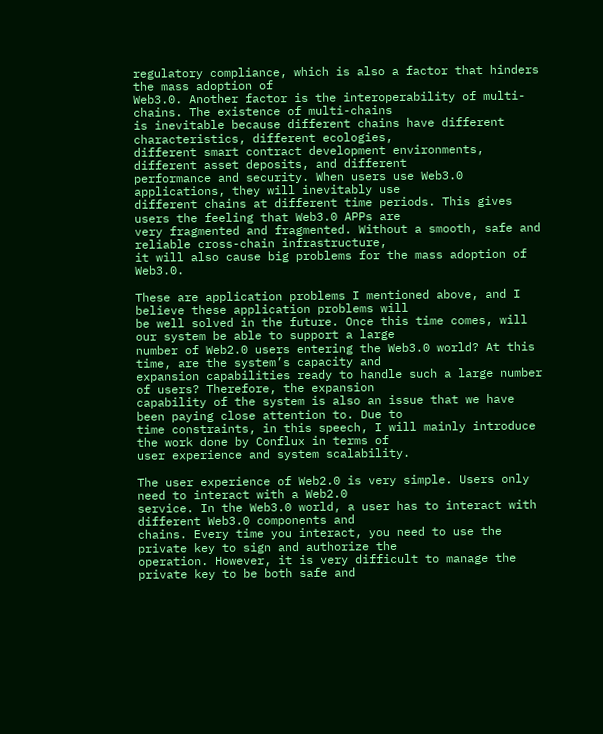regulatory compliance, which is also a factor that hinders the mass adoption of
Web3.0. Another factor is the interoperability of multi-chains. The existence of multi-chains
is inevitable because different chains have different characteristics, different ecologies,
different smart contract development environments, different asset deposits, and different
performance and security. When users use Web3.0 applications, they will inevitably use
different chains at different time periods. This gives users the feeling that Web3.0 APPs are
very fragmented and fragmented. Without a smooth, safe and reliable cross-chain infrastructure,
it will also cause big problems for the mass adoption of Web3.0.

These are application problems I mentioned above, and I believe these application problems will
be well solved in the future. Once this time comes, will our system be able to support a large
number of Web2.0 users entering the Web3.0 world? At this time, are the system’s capacity and
expansion capabilities ready to handle such a large number of users? Therefore, the expansion
capability of the system is also an issue that we have been paying close attention to. Due to
time constraints, in this speech, I will mainly introduce the work done by Conflux in terms of
user experience and system scalability.

The user experience of Web2.0 is very simple. Users only need to interact with a Web2.0
service. In the Web3.0 world, a user has to interact with different Web3.0 components and
chains. Every time you interact, you need to use the private key to sign and authorize the
operation. However, it is very difficult to manage the private key to be both safe and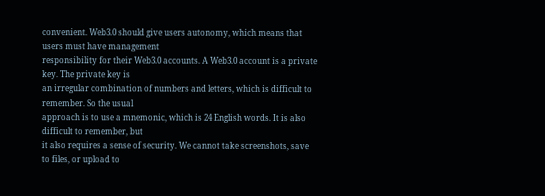convenient. Web3.0 should give users autonomy, which means that users must have management
responsibility for their Web3.0 accounts. A Web3.0 account is a private key. The private key is
an irregular combination of numbers and letters, which is difficult to remember. So the usual
approach is to use a mnemonic, which is 24 English words. It is also difficult to remember, but
it also requires a sense of security. We cannot take screenshots, save to files, or upload to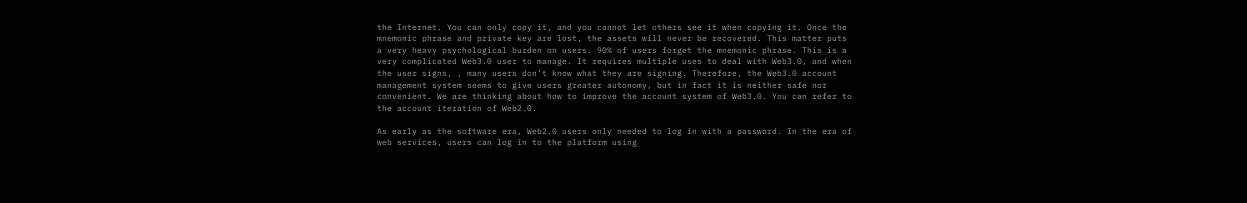the Internet. You can only copy it, and you cannot let others see it when copying it. Once the
mnemonic phrase and private key are lost, the assets will never be recovered. This matter puts
a very heavy psychological burden on users. 90% of users forget the mnemonic phrase. This is a
very complicated Web3.0 user to manage. It requires multiple uses to deal with Web3.0, and when
the user signs, , many users don’t know what they are signing. Therefore, the Web3.0 account
management system seems to give users greater autonomy, but in fact it is neither safe nor
convenient. We are thinking about how to improve the account system of Web3.0. You can refer to
the account iteration of Web2.0.

As early as the software era, Web2.0 users only needed to log in with a password. In the era of
web services, users can log in to the platform using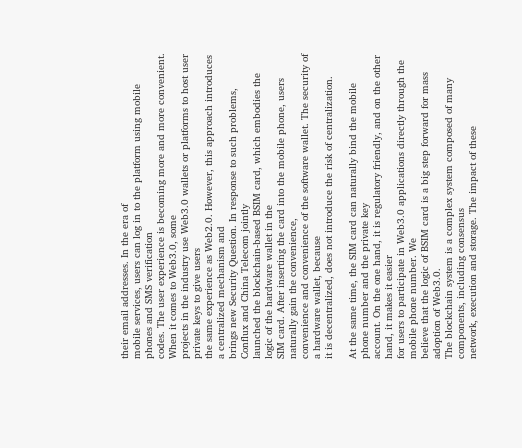their email addresses. In the era of
mobile services, users can log in to the platform using mobile phones and SMS verification
codes. The user experience is becoming more and more convenient. When it comes to Web3.0, some
projects in the industry use Web3.0 wallets or platforms to host user private keys to give users
the same experience as Web2.0. However, this approach introduces a centralized mechanism and
brings new Security Question. In response to such problems, Conflux and China Telecom jointly
launched the blockchain-based BSIM card, which embodies the logic of the hardware wallet in the
SIM card. After inserting the card into the mobile phone, users naturally gain the convenience,
convenience and convenience of the software wallet. The security of a hardware wallet, because
it is decentralized, does not introduce the risk of centralization.

At the same time, the SIM card can naturally bind the mobile phone number and the private key
account. On the one hand, it is regulatory friendly, and on the other hand, it makes it easier
for users to participate in Web3.0 applications directly through the mobile phone number. We
believe that the logic of BSIM card is a big step forward for mass adoption of Web3.0.
The blockchain system is a complex system composed of many components, including consensus
network, execution and storage. The impact of these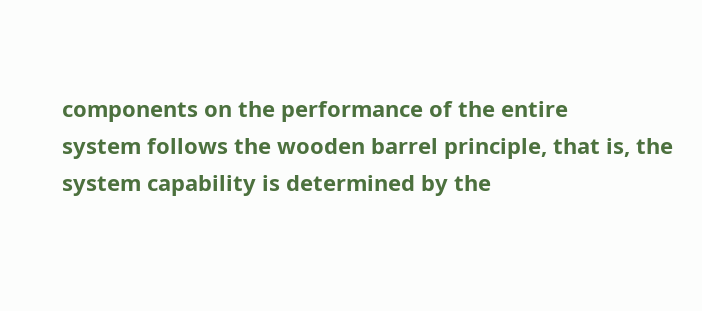components on the performance of the entire
system follows the wooden barrel principle, that is, the system capability is determined by the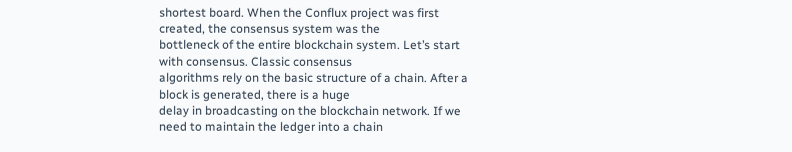shortest board. When the Conflux project was first created, the consensus system was the
bottleneck of the entire blockchain system. Let’s start with consensus. Classic consensus
algorithms rely on the basic structure of a chain. After a block is generated, there is a huge
delay in broadcasting on the blockchain network. If we need to maintain the ledger into a chain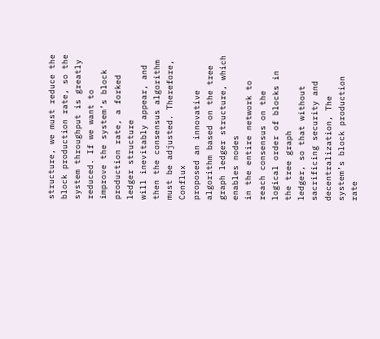structure, we must reduce the block production rate, so the system throughput is greatly
reduced. If we want to improve the system’s block production rate, a forked ledger structure
will inevitably appear, and then the consensus algorithm must be adjusted. Therefore, Conflux
proposed an innovative algorithm based on the tree graph ledger structure, which enables nodes
in the entire network to reach consensus on the logical order of blocks in the tree graph
ledger, so that without sacrificing security and decentralization, The system’s block production
rate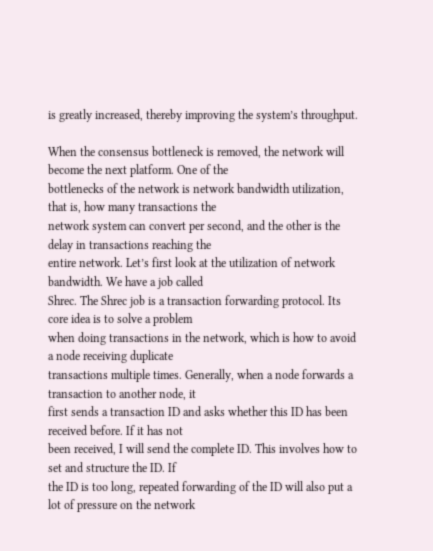is greatly increased, thereby improving the system’s throughput.

When the consensus bottleneck is removed, the network will become the next platform. One of the
bottlenecks of the network is network bandwidth utilization, that is, how many transactions the
network system can convert per second, and the other is the delay in transactions reaching the
entire network. Let’s first look at the utilization of network bandwidth. We have a job called
Shrec. The Shrec job is a transaction forwarding protocol. Its core idea is to solve a problem
when doing transactions in the network, which is how to avoid a node receiving duplicate
transactions multiple times. Generally, when a node forwards a transaction to another node, it
first sends a transaction ID and asks whether this ID has been received before. If it has not
been received, I will send the complete ID. This involves how to set and structure the ID. If
the ID is too long, repeated forwarding of the ID will also put a lot of pressure on the network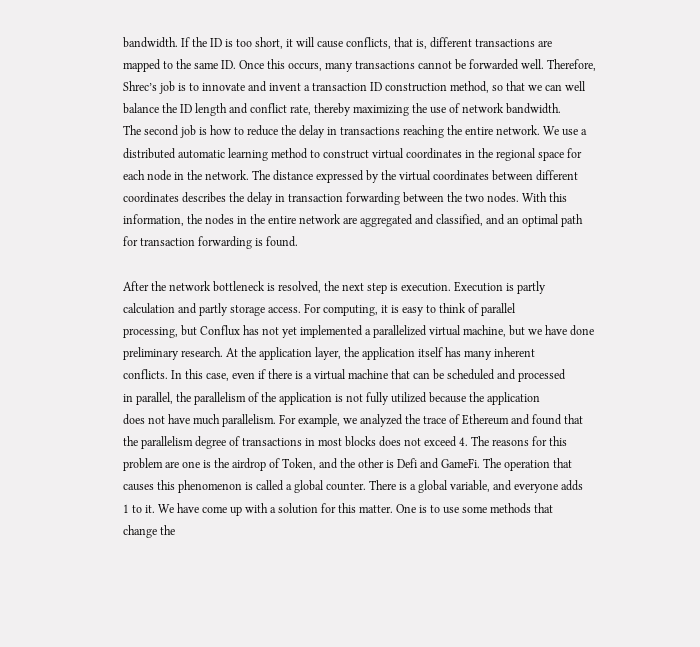bandwidth. If the ID is too short, it will cause conflicts, that is, different transactions are
mapped to the same ID. Once this occurs, many transactions cannot be forwarded well. Therefore,
Shrec’s job is to innovate and invent a transaction ID construction method, so that we can well
balance the ID length and conflict rate, thereby maximizing the use of network bandwidth.
The second job is how to reduce the delay in transactions reaching the entire network. We use a
distributed automatic learning method to construct virtual coordinates in the regional space for
each node in the network. The distance expressed by the virtual coordinates between different
coordinates describes the delay in transaction forwarding between the two nodes. With this
information, the nodes in the entire network are aggregated and classified, and an optimal path
for transaction forwarding is found.

After the network bottleneck is resolved, the next step is execution. Execution is partly
calculation and partly storage access. For computing, it is easy to think of parallel
processing, but Conflux has not yet implemented a parallelized virtual machine, but we have done
preliminary research. At the application layer, the application itself has many inherent
conflicts. In this case, even if there is a virtual machine that can be scheduled and processed
in parallel, the parallelism of the application is not fully utilized because the application
does not have much parallelism. For example, we analyzed the trace of Ethereum and found that
the parallelism degree of transactions in most blocks does not exceed 4. The reasons for this
problem are one is the airdrop of Token, and the other is Defi and GameFi. The operation that
causes this phenomenon is called a global counter. There is a global variable, and everyone adds
1 to it. We have come up with a solution for this matter. One is to use some methods that
change the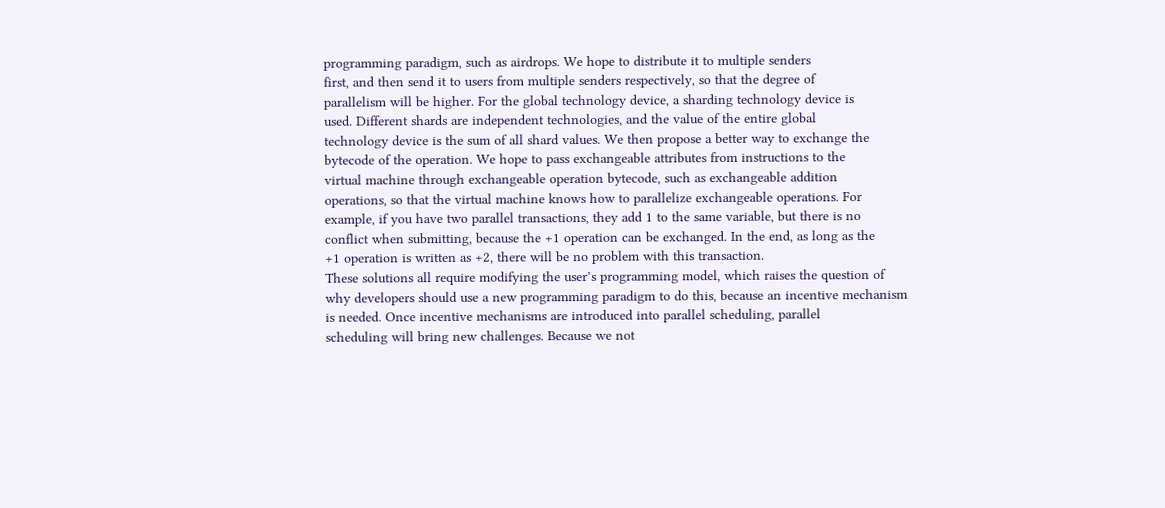programming paradigm, such as airdrops. We hope to distribute it to multiple senders
first, and then send it to users from multiple senders respectively, so that the degree of
parallelism will be higher. For the global technology device, a sharding technology device is
used. Different shards are independent technologies, and the value of the entire global
technology device is the sum of all shard values. We then propose a better way to exchange the
bytecode of the operation. We hope to pass exchangeable attributes from instructions to the
virtual machine through exchangeable operation bytecode, such as exchangeable addition
operations, so that the virtual machine knows how to parallelize exchangeable operations. For
example, if you have two parallel transactions, they add 1 to the same variable, but there is no
conflict when submitting, because the +1 operation can be exchanged. In the end, as long as the
+1 operation is written as +2, there will be no problem with this transaction.
These solutions all require modifying the user’s programming model, which raises the question of
why developers should use a new programming paradigm to do this, because an incentive mechanism
is needed. Once incentive mechanisms are introduced into parallel scheduling, parallel
scheduling will bring new challenges. Because we not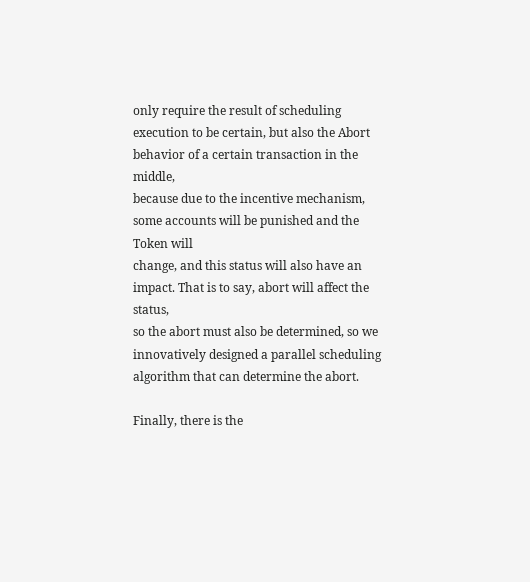only require the result of scheduling
execution to be certain, but also the Abort behavior of a certain transaction in the middle,
because due to the incentive mechanism, some accounts will be punished and the Token will
change, and this status will also have an impact. That is to say, abort will affect the status,
so the abort must also be determined, so we innovatively designed a parallel scheduling
algorithm that can determine the abort.

Finally, there is the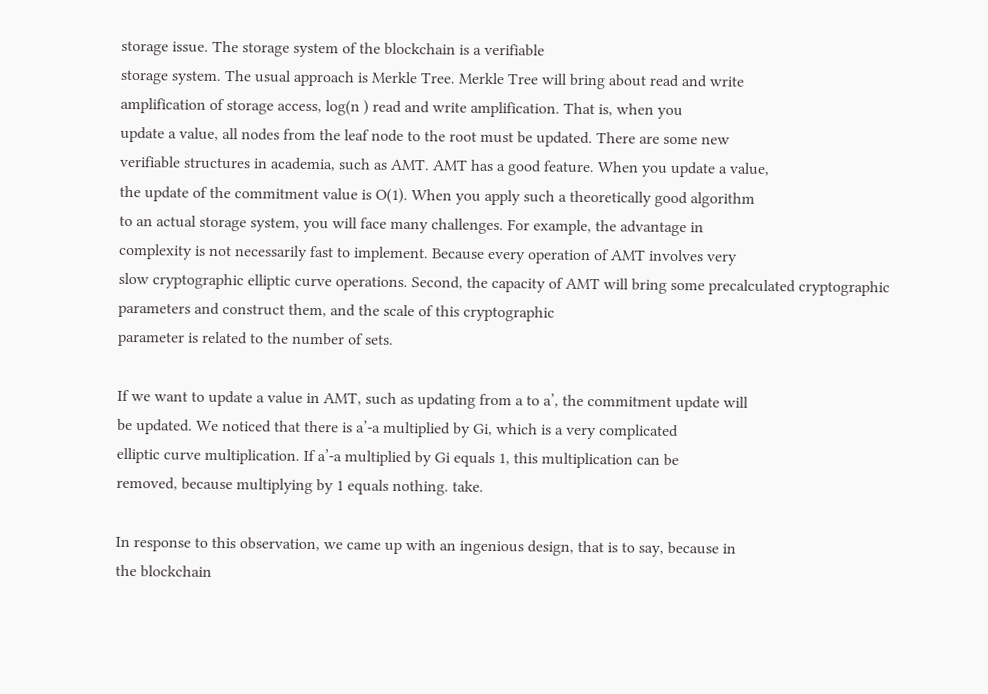storage issue. The storage system of the blockchain is a verifiable
storage system. The usual approach is Merkle Tree. Merkle Tree will bring about read and write
amplification of storage access, log(n ) read and write amplification. That is, when you
update a value, all nodes from the leaf node to the root must be updated. There are some new
verifiable structures in academia, such as AMT. AMT has a good feature. When you update a value,
the update of the commitment value is O(1). When you apply such a theoretically good algorithm
to an actual storage system, you will face many challenges. For example, the advantage in
complexity is not necessarily fast to implement. Because every operation of AMT involves very
slow cryptographic elliptic curve operations. Second, the capacity of AMT will bring some precalculated cryptographic parameters and construct them, and the scale of this cryptographic
parameter is related to the number of sets.

If we want to update a value in AMT, such as updating from a to a’, the commitment update will
be updated. We noticed that there is a’-a multiplied by Gi, which is a very complicated
elliptic curve multiplication. If a’-a multiplied by Gi equals 1, this multiplication can be
removed, because multiplying by 1 equals nothing. take.

In response to this observation, we came up with an ingenious design, that is to say, because in
the blockchain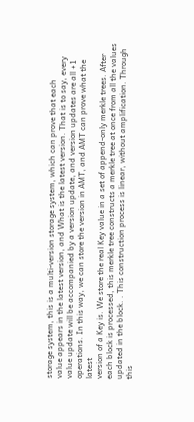storage system, this is a multi-version storage system, which can prove that each
value appears in the latest version, and What is the latest version. That is to say, every
value update will be accompanied by a version update, and version updates are all +1
operations. In this way, we can store the version in AMT, and AMT can prove what the latest
version of a Key is. We store the real Key value in a set of append-only merkle trees. After
each block is processed, this merkle tree constructs a merkle tree at once from all the values
updated in the block. . This construction process is linear, without amplification. Through
this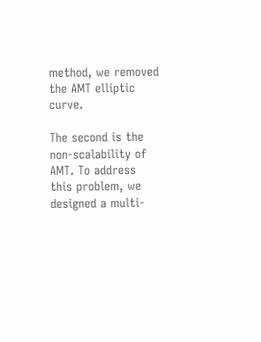method, we removed the AMT elliptic curve.

The second is the non-scalability of AMT. To address this problem, we designed a multi-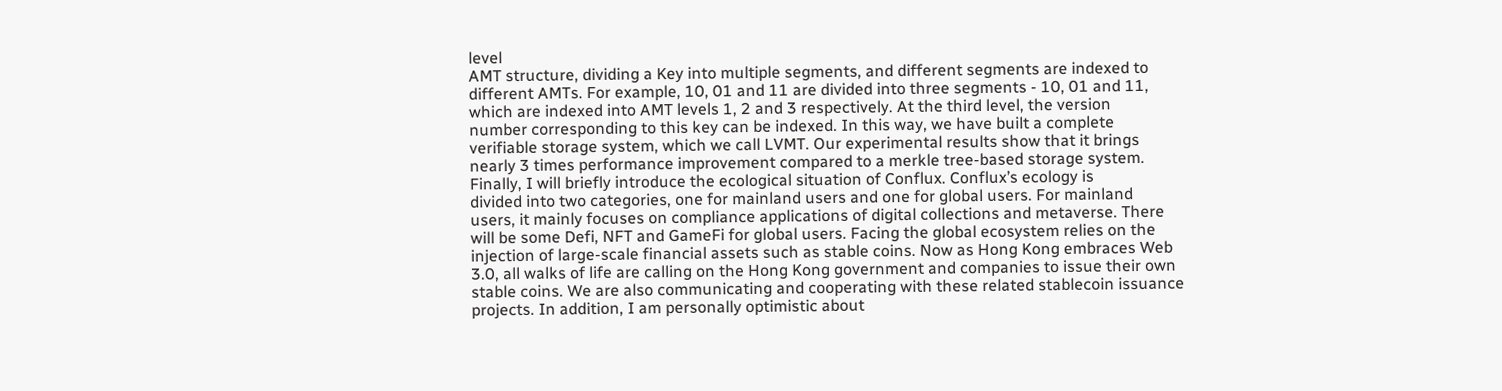level
AMT structure, dividing a Key into multiple segments, and different segments are indexed to
different AMTs. For example, 10, 01 and 11 are divided into three segments - 10, 01 and 11,
which are indexed into AMT levels 1, 2 and 3 respectively. At the third level, the version
number corresponding to this key can be indexed. In this way, we have built a complete
verifiable storage system, which we call LVMT. Our experimental results show that it brings
nearly 3 times performance improvement compared to a merkle tree-based storage system.
Finally, I will briefly introduce the ecological situation of Conflux. Conflux’s ecology is
divided into two categories, one for mainland users and one for global users. For mainland
users, it mainly focuses on compliance applications of digital collections and metaverse. There
will be some Defi, NFT and GameFi for global users. Facing the global ecosystem relies on the
injection of large-scale financial assets such as stable coins. Now as Hong Kong embraces Web
3.0, all walks of life are calling on the Hong Kong government and companies to issue their own
stable coins. We are also communicating and cooperating with these related stablecoin issuance
projects. In addition, I am personally optimistic about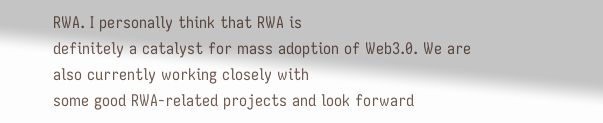RWA. I personally think that RWA is
definitely a catalyst for mass adoption of Web3.0. We are also currently working closely with
some good RWA-related projects and look forward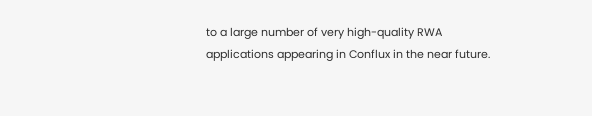to a large number of very high-quality RWA
applications appearing in Conflux in the near future.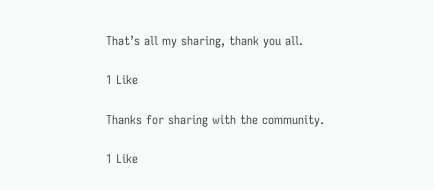That’s all my sharing, thank you all.

1 Like

Thanks for sharing with the community.

1 Like